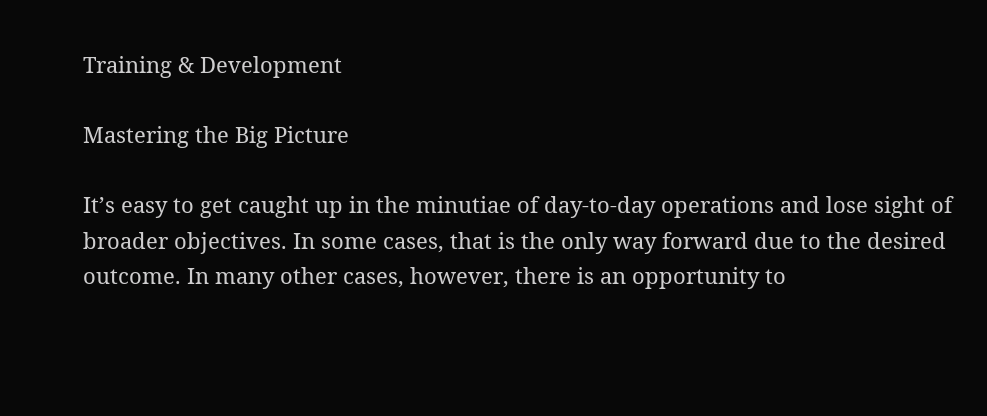Training & Development

Mastering the Big Picture

It’s easy to get caught up in the minutiae of day-to-day operations and lose sight of broader objectives. In some cases, that is the only way forward due to the desired outcome. In many other cases, however, there is an opportunity to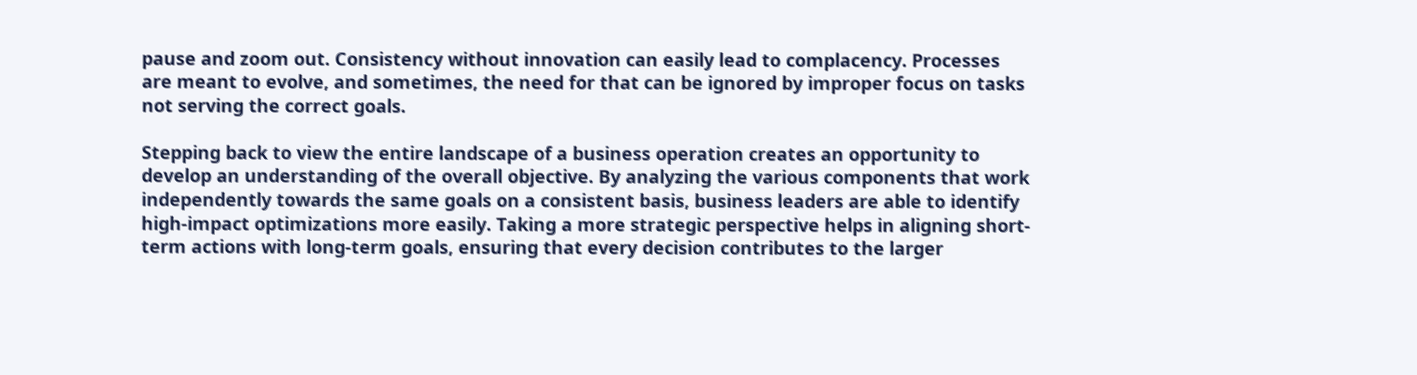pause and zoom out. Consistency without innovation can easily lead to complacency. Processes are meant to evolve, and sometimes, the need for that can be ignored by improper focus on tasks not serving the correct goals.

Stepping back to view the entire landscape of a business operation creates an opportunity to develop an understanding of the overall objective. By analyzing the various components that work independently towards the same goals on a consistent basis, business leaders are able to identify high-impact optimizations more easily. Taking a more strategic perspective helps in aligning short-term actions with long-term goals, ensuring that every decision contributes to the larger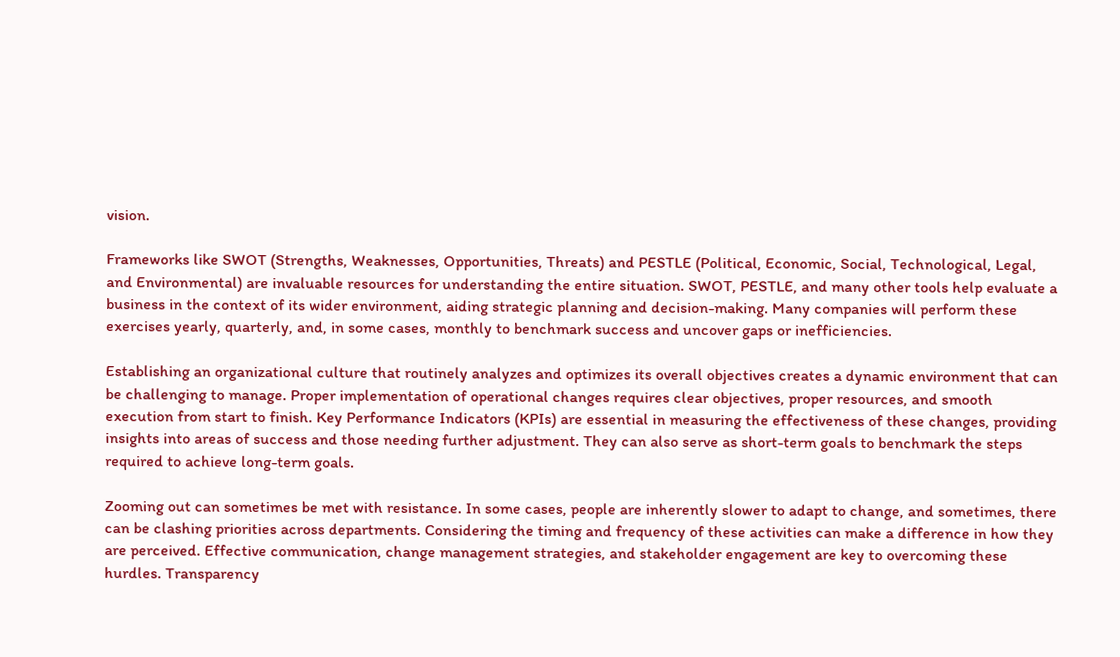vision.

Frameworks like SWOT (Strengths, Weaknesses, Opportunities, Threats) and PESTLE (Political, Economic, Social, Technological, Legal, and Environmental) are invaluable resources for understanding the entire situation. SWOT, PESTLE, and many other tools help evaluate a business in the context of its wider environment, aiding strategic planning and decision-making. Many companies will perform these exercises yearly, quarterly, and, in some cases, monthly to benchmark success and uncover gaps or inefficiencies.

Establishing an organizational culture that routinely analyzes and optimizes its overall objectives creates a dynamic environment that can be challenging to manage. Proper implementation of operational changes requires clear objectives, proper resources, and smooth execution from start to finish. Key Performance Indicators (KPIs) are essential in measuring the effectiveness of these changes, providing insights into areas of success and those needing further adjustment. They can also serve as short-term goals to benchmark the steps required to achieve long-term goals.

Zooming out can sometimes be met with resistance. In some cases, people are inherently slower to adapt to change, and sometimes, there can be clashing priorities across departments. Considering the timing and frequency of these activities can make a difference in how they are perceived. Effective communication, change management strategies, and stakeholder engagement are key to overcoming these hurdles. Transparency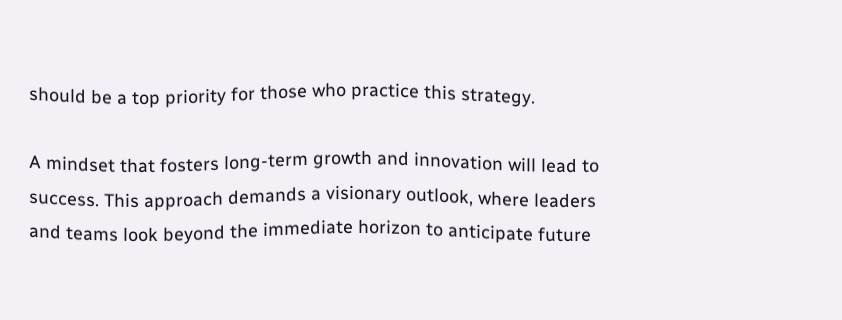should be a top priority for those who practice this strategy.

A mindset that fosters long-term growth and innovation will lead to success. This approach demands a visionary outlook, where leaders and teams look beyond the immediate horizon to anticipate future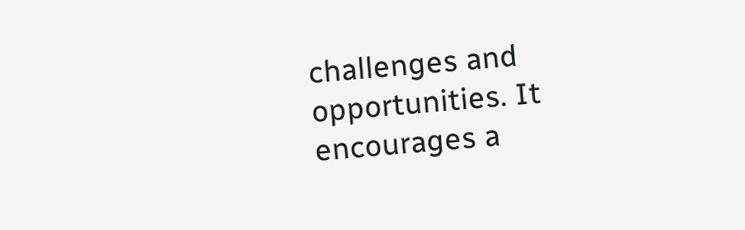challenges and opportunities. It encourages a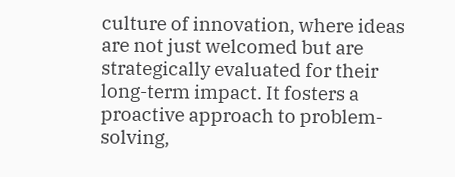culture of innovation, where ideas are not just welcomed but are strategically evaluated for their long-term impact. It fosters a proactive approach to problem-solving,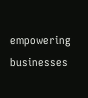empowering businesses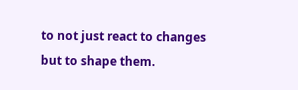to not just react to changes but to shape them.